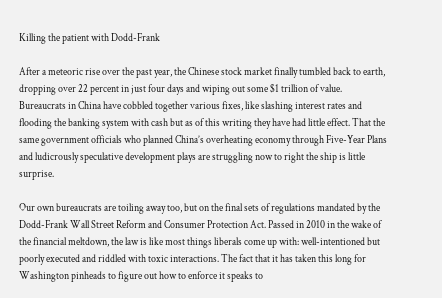Killing the patient with Dodd-Frank

After a meteoric rise over the past year, the Chinese stock market finally tumbled back to earth, dropping over 22 percent in just four days and wiping out some $1 trillion of value. Bureaucrats in China have cobbled together various fixes, like slashing interest rates and flooding the banking system with cash but as of this writing they have had little effect. That the same government officials who planned China’s overheating economy through Five-Year Plans and ludicrously speculative development plays are struggling now to right the ship is little surprise.

Our own bureaucrats are toiling away too, but on the final sets of regulations mandated by the Dodd-Frank Wall Street Reform and Consumer Protection Act. Passed in 2010 in the wake of the financial meltdown, the law is like most things liberals come up with: well-intentioned but poorly executed and riddled with toxic interactions. The fact that it has taken this long for Washington pinheads to figure out how to enforce it speaks to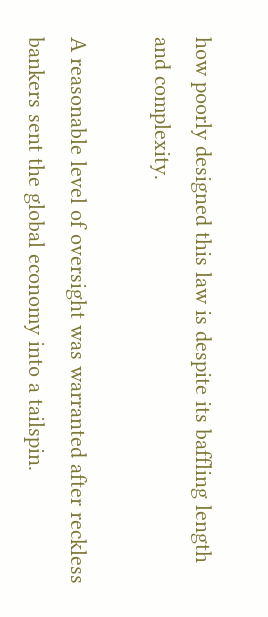how poorly designed this law is despite its baffling length and complexity.

A reasonable level of oversight was warranted after reckless bankers sent the global economy into a tailspin.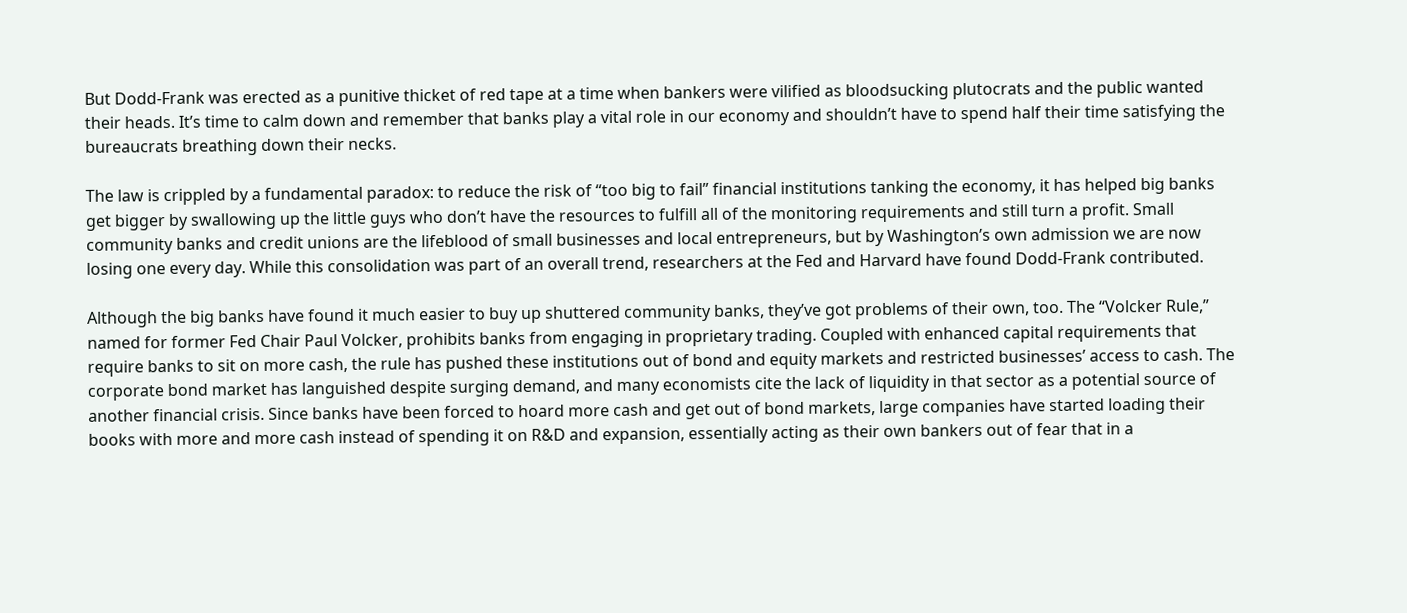But Dodd-Frank was erected as a punitive thicket of red tape at a time when bankers were vilified as bloodsucking plutocrats and the public wanted their heads. It’s time to calm down and remember that banks play a vital role in our economy and shouldn’t have to spend half their time satisfying the bureaucrats breathing down their necks.

The law is crippled by a fundamental paradox: to reduce the risk of “too big to fail” financial institutions tanking the economy, it has helped big banks get bigger by swallowing up the little guys who don’t have the resources to fulfill all of the monitoring requirements and still turn a profit. Small community banks and credit unions are the lifeblood of small businesses and local entrepreneurs, but by Washington’s own admission we are now losing one every day. While this consolidation was part of an overall trend, researchers at the Fed and Harvard have found Dodd-Frank contributed.

Although the big banks have found it much easier to buy up shuttered community banks, they’ve got problems of their own, too. The “Volcker Rule,” named for former Fed Chair Paul Volcker, prohibits banks from engaging in proprietary trading. Coupled with enhanced capital requirements that require banks to sit on more cash, the rule has pushed these institutions out of bond and equity markets and restricted businesses’ access to cash. The corporate bond market has languished despite surging demand, and many economists cite the lack of liquidity in that sector as a potential source of another financial crisis. Since banks have been forced to hoard more cash and get out of bond markets, large companies have started loading their books with more and more cash instead of spending it on R&D and expansion, essentially acting as their own bankers out of fear that in a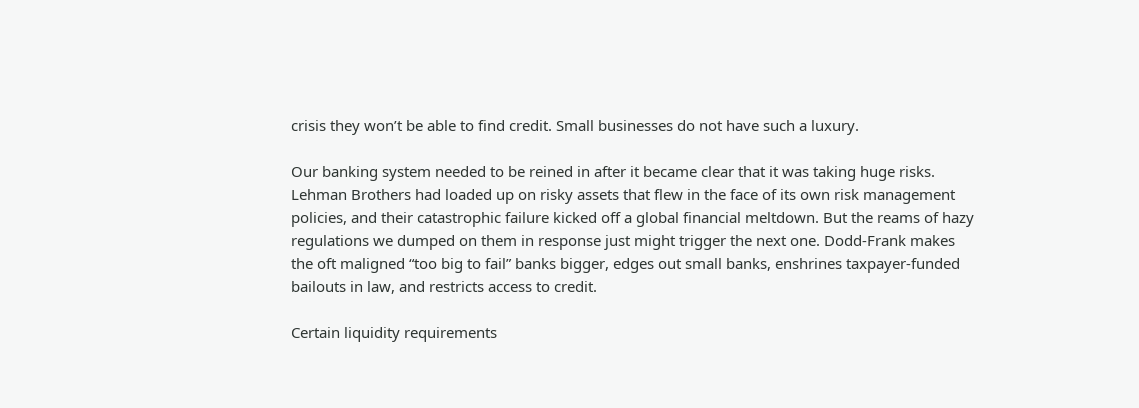crisis they won’t be able to find credit. Small businesses do not have such a luxury.

Our banking system needed to be reined in after it became clear that it was taking huge risks. Lehman Brothers had loaded up on risky assets that flew in the face of its own risk management policies, and their catastrophic failure kicked off a global financial meltdown. But the reams of hazy regulations we dumped on them in response just might trigger the next one. Dodd-Frank makes the oft maligned “too big to fail” banks bigger, edges out small banks, enshrines taxpayer-funded bailouts in law, and restricts access to credit.

Certain liquidity requirements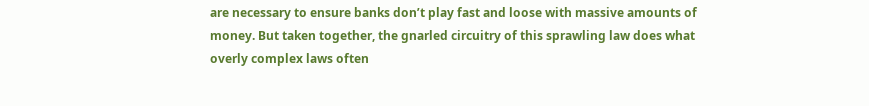are necessary to ensure banks don’t play fast and loose with massive amounts of money. But taken together, the gnarled circuitry of this sprawling law does what overly complex laws often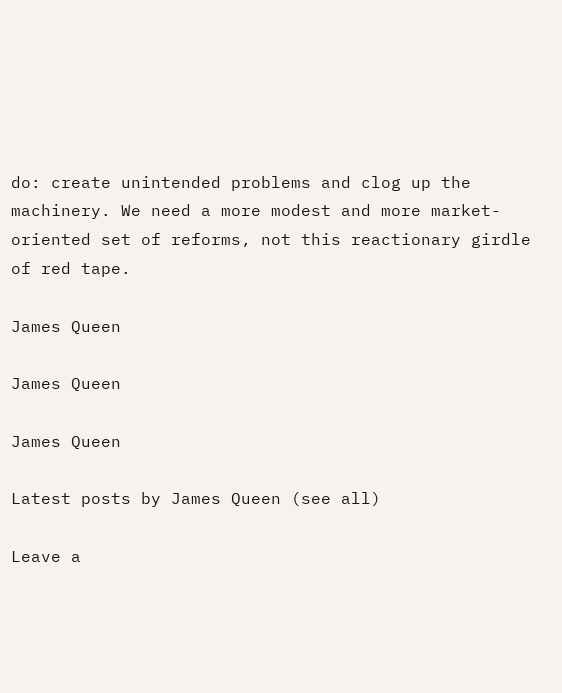do: create unintended problems and clog up the machinery. We need a more modest and more market-oriented set of reforms, not this reactionary girdle of red tape.

James Queen

James Queen

James Queen

Latest posts by James Queen (see all)

Leave a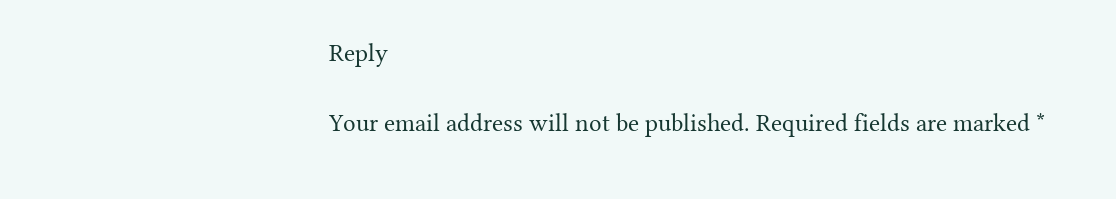Reply

Your email address will not be published. Required fields are marked *